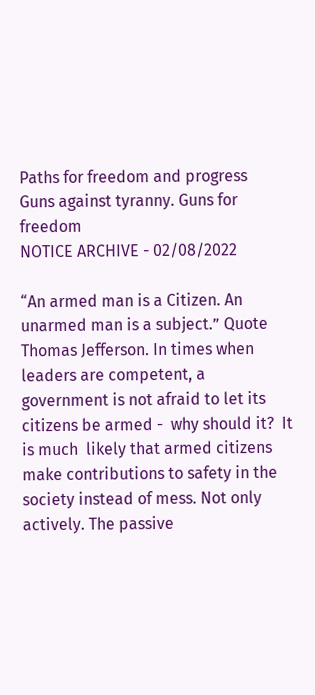Paths for freedom and progress
Guns against tyranny. Guns for freedom
NOTICE ARCHIVE - 02/08/2022

“An armed man is a Citizen. An unarmed man is a subject.” Quote Thomas Jefferson. In times when leaders are competent, a government is not afraid to let its citizens be armed -  why should it?  It is much  likely that armed citizens make contributions to safety in the society instead of mess. Not only actively. The passive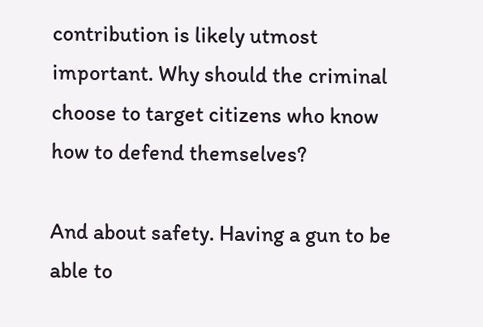contribution is likely utmost important. Why should the criminal choose to target citizens who know how to defend themselves?

And about safety. Having a gun to be able to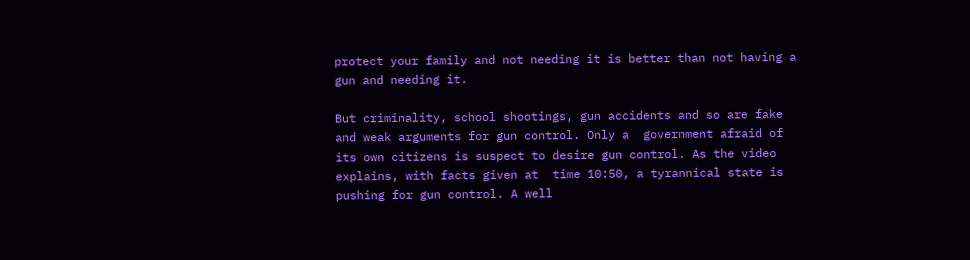protect your family and not needing it is better than not having a gun and needing it.

But criminality, school shootings, gun accidents and so are fake and weak arguments for gun control. Only a  government afraid of its own citizens is suspect to desire gun control. As the video explains, with facts given at  time 10:50, a tyrannical state is pushing for gun control. A well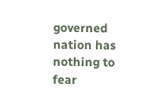governed nation has nothing to fear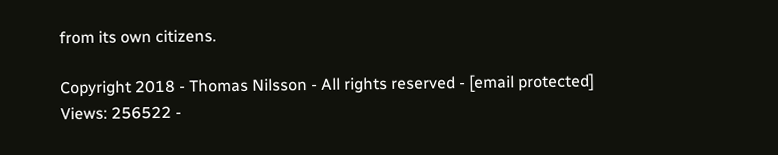from its own citizens.

Copyright 2018 - Thomas Nilsson - All rights reserved - [email protected]
Views: 256522 -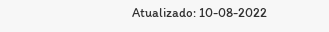Atualizado: 10-08-2022